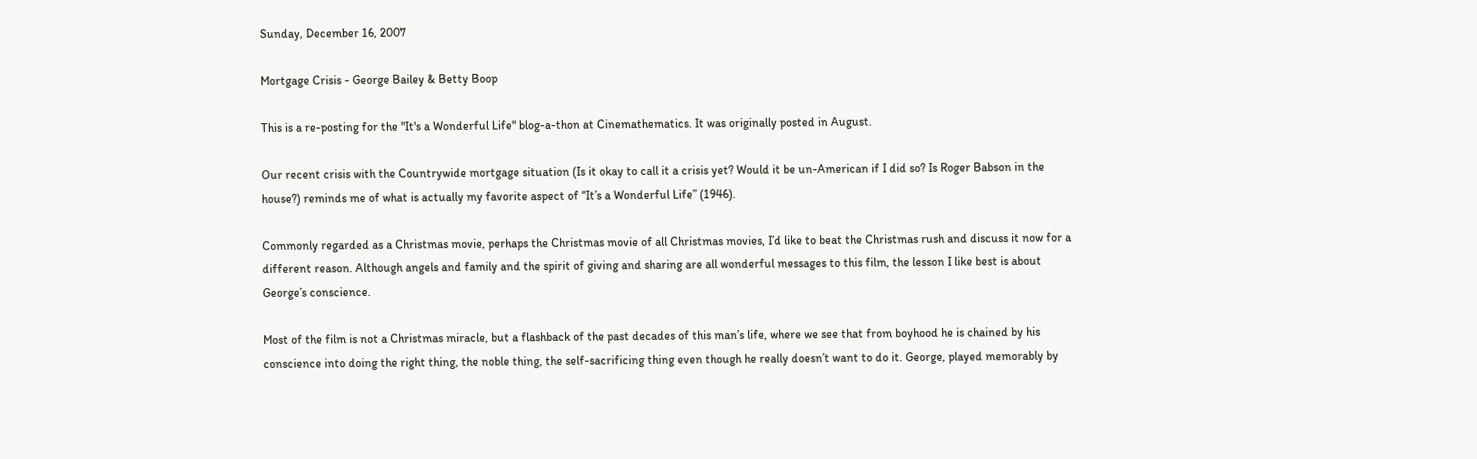Sunday, December 16, 2007

Mortgage Crisis - George Bailey & Betty Boop

This is a re-posting for the "It's a Wonderful Life" blog-a-thon at Cinemathematics. It was originally posted in August.

Our recent crisis with the Countrywide mortgage situation (Is it okay to call it a crisis yet? Would it be un-American if I did so? Is Roger Babson in the house?) reminds me of what is actually my favorite aspect of “It’s a Wonderful Life” (1946).

Commonly regarded as a Christmas movie, perhaps the Christmas movie of all Christmas movies, I’d like to beat the Christmas rush and discuss it now for a different reason. Although angels and family and the spirit of giving and sharing are all wonderful messages to this film, the lesson I like best is about George’s conscience.

Most of the film is not a Christmas miracle, but a flashback of the past decades of this man’s life, where we see that from boyhood he is chained by his conscience into doing the right thing, the noble thing, the self-sacrificing thing even though he really doesn’t want to do it. George, played memorably by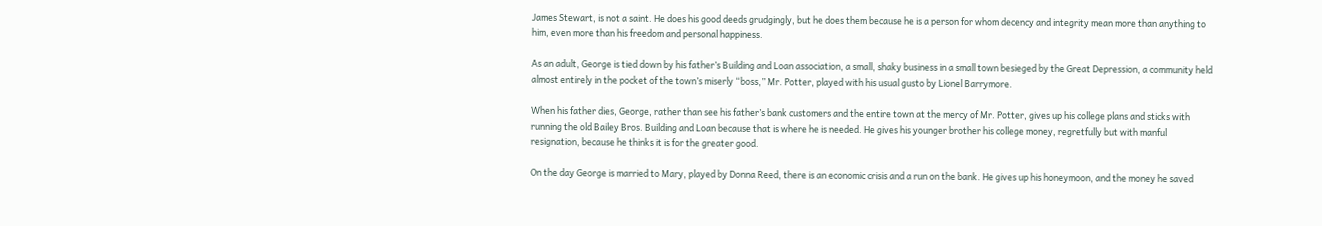James Stewart, is not a saint. He does his good deeds grudgingly, but he does them because he is a person for whom decency and integrity mean more than anything to him, even more than his freedom and personal happiness.

As an adult, George is tied down by his father’s Building and Loan association, a small, shaky business in a small town besieged by the Great Depression, a community held almost entirely in the pocket of the town’s miserly “boss,” Mr. Potter, played with his usual gusto by Lionel Barrymore.

When his father dies, George, rather than see his father’s bank customers and the entire town at the mercy of Mr. Potter, gives up his college plans and sticks with running the old Bailey Bros. Building and Loan because that is where he is needed. He gives his younger brother his college money, regretfully but with manful resignation, because he thinks it is for the greater good.

On the day George is married to Mary, played by Donna Reed, there is an economic crisis and a run on the bank. He gives up his honeymoon, and the money he saved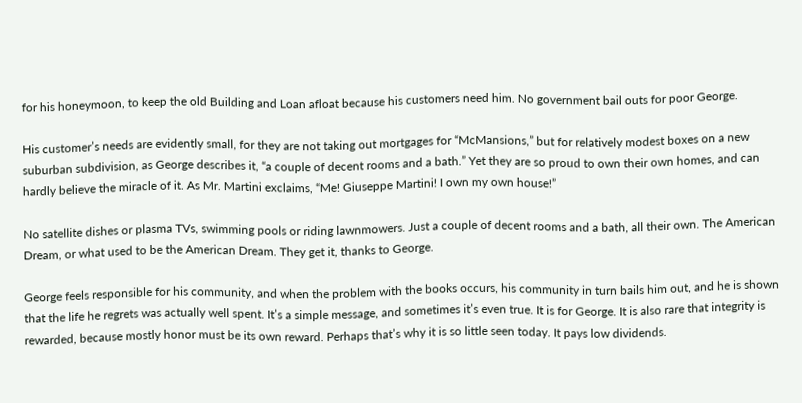for his honeymoon, to keep the old Building and Loan afloat because his customers need him. No government bail outs for poor George.

His customer’s needs are evidently small, for they are not taking out mortgages for “McMansions,” but for relatively modest boxes on a new suburban subdivision, as George describes it, “a couple of decent rooms and a bath.” Yet they are so proud to own their own homes, and can hardly believe the miracle of it. As Mr. Martini exclaims, “Me! Giuseppe Martini! I own my own house!”

No satellite dishes or plasma TVs, swimming pools or riding lawnmowers. Just a couple of decent rooms and a bath, all their own. The American Dream, or what used to be the American Dream. They get it, thanks to George.

George feels responsible for his community, and when the problem with the books occurs, his community in turn bails him out, and he is shown that the life he regrets was actually well spent. It’s a simple message, and sometimes it’s even true. It is for George. It is also rare that integrity is rewarded, because mostly honor must be its own reward. Perhaps that’s why it is so little seen today. It pays low dividends.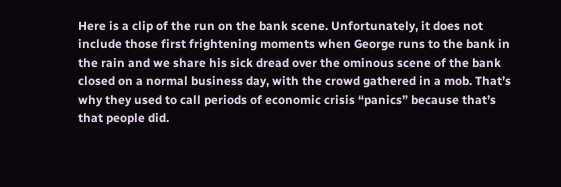Here is a clip of the run on the bank scene. Unfortunately, it does not include those first frightening moments when George runs to the bank in the rain and we share his sick dread over the ominous scene of the bank closed on a normal business day, with the crowd gathered in a mob. That’s why they used to call periods of economic crisis “panics” because that’s that people did.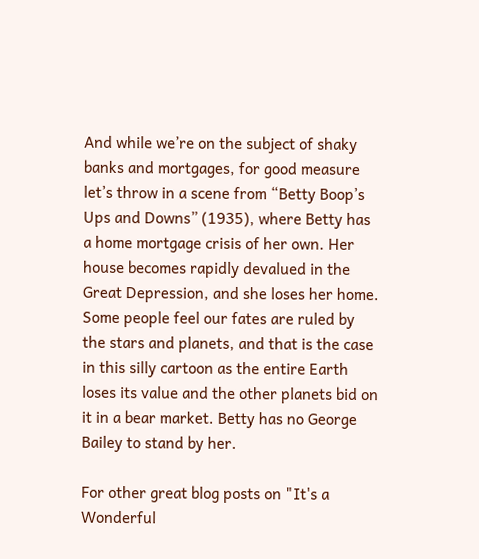And while we’re on the subject of shaky banks and mortgages, for good measure let’s throw in a scene from “Betty Boop’s Ups and Downs” (1935), where Betty has a home mortgage crisis of her own. Her house becomes rapidly devalued in the Great Depression, and she loses her home. Some people feel our fates are ruled by the stars and planets, and that is the case in this silly cartoon as the entire Earth loses its value and the other planets bid on it in a bear market. Betty has no George Bailey to stand by her.

For other great blog posts on "It's a Wonderful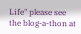Life" please see the blog-a-thon at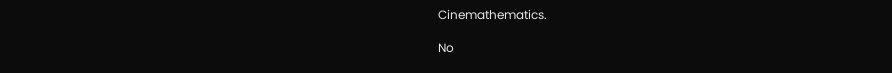Cinemathematics.

No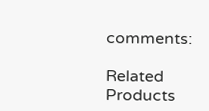comments:

Related Products